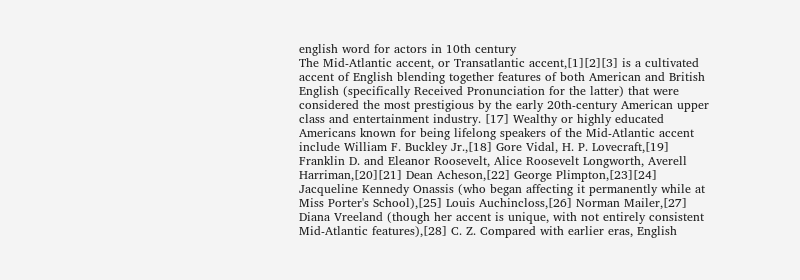english word for actors in 10th century
The Mid-Atlantic accent, or Transatlantic accent,[1][2][3] is a cultivated accent of English blending together features of both American and British English (specifically Received Pronunciation for the latter) that were considered the most prestigious by the early 20th-century American upper class and entertainment industry. [17] Wealthy or highly educated Americans known for being lifelong speakers of the Mid-Atlantic accent include William F. Buckley Jr.,[18] Gore Vidal, H. P. Lovecraft,[19] Franklin D. and Eleanor Roosevelt, Alice Roosevelt Longworth, Averell Harriman,[20][21] Dean Acheson,[22] George Plimpton,[23][24] Jacqueline Kennedy Onassis (who began affecting it permanently while at Miss Porter's School),[25] Louis Auchincloss,[26] Norman Mailer,[27] Diana Vreeland (though her accent is unique, with not entirely consistent Mid-Atlantic features),[28] C. Z. Compared with earlier eras, English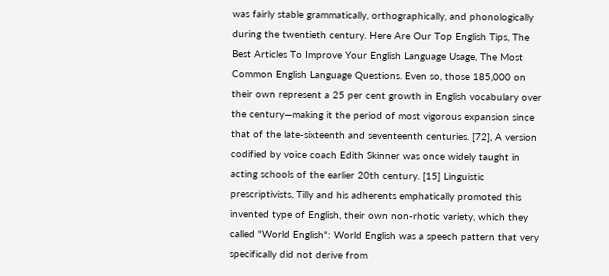was fairly stable grammatically, orthographically, and phonologically during the twentieth century. Here Are Our Top English Tips, The Best Articles To Improve Your English Language Usage, The Most Common English Language Questions. Even so, those 185,000 on their own represent a 25 per cent growth in English vocabulary over the century—making it the period of most vigorous expansion since that of the late-sixteenth and seventeenth centuries. [72], A version codified by voice coach Edith Skinner was once widely taught in acting schools of the earlier 20th century. [15] Linguistic prescriptivists, Tilly and his adherents emphatically promoted this invented type of English, their own non-rhotic variety, which they called "World English": World English was a speech pattern that very specifically did not derive from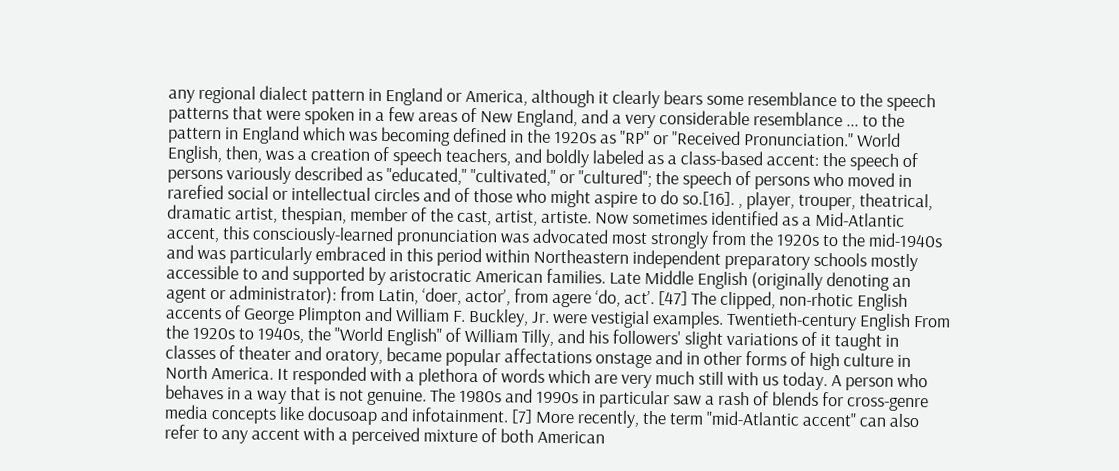any regional dialect pattern in England or America, although it clearly bears some resemblance to the speech patterns that were spoken in a few areas of New England, and a very considerable resemblance ... to the pattern in England which was becoming defined in the 1920s as "RP" or "Received Pronunciation." World English, then, was a creation of speech teachers, and boldly labeled as a class-based accent: the speech of persons variously described as "educated," "cultivated," or "cultured"; the speech of persons who moved in rarefied social or intellectual circles and of those who might aspire to do so.[16]. , player, trouper, theatrical, dramatic artist, thespian, member of the cast, artist, artiste. Now sometimes identified as a Mid-Atlantic accent, this consciously-learned pronunciation was advocated most strongly from the 1920s to the mid-1940s and was particularly embraced in this period within Northeastern independent preparatory schools mostly accessible to and supported by aristocratic American families. Late Middle English (originally denoting an agent or administrator): from Latin, ‘doer, actor’, from agere ‘do, act’. [47] The clipped, non-rhotic English accents of George Plimpton and William F. Buckley, Jr. were vestigial examples. Twentieth-century English From the 1920s to 1940s, the "World English" of William Tilly, and his followers' slight variations of it taught in classes of theater and oratory, became popular affectations onstage and in other forms of high culture in North America. It responded with a plethora of words which are very much still with us today. A person who behaves in a way that is not genuine. The 1980s and 1990s in particular saw a rash of blends for cross-genre media concepts like docusoap and infotainment. [7] More recently, the term "mid-Atlantic accent" can also refer to any accent with a perceived mixture of both American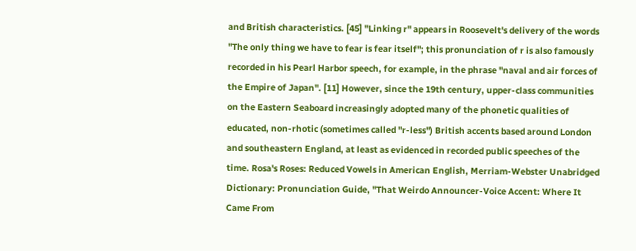and British characteristics. [45] "Linking r" appears in Roosevelt's delivery of the words "The only thing we have to fear is fear itself"; this pronunciation of r is also famously recorded in his Pearl Harbor speech, for example, in the phrase "naval and air forces of the Empire of Japan". [11] However, since the 19th century, upper-class communities on the Eastern Seaboard increasingly adopted many of the phonetic qualities of educated, non-rhotic (sometimes called "r-less") British accents based around London and southeastern England, at least as evidenced in recorded public speeches of the time. Rosa's Roses: Reduced Vowels in American English, Merriam-Webster Unabridged Dictionary: Pronunciation Guide, "That Weirdo Announcer-Voice Accent: Where It Came From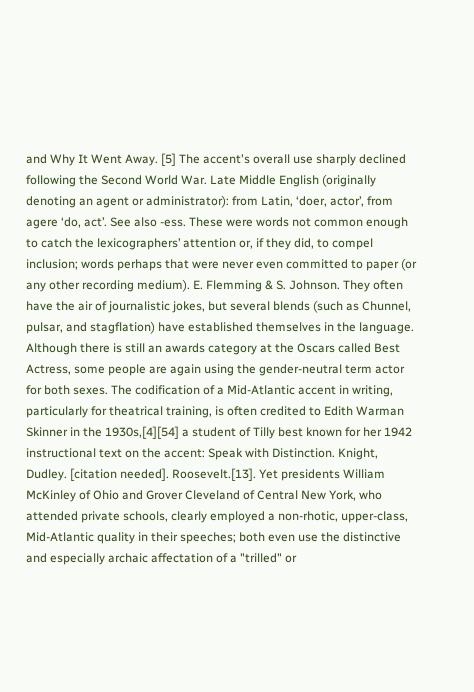and Why It Went Away. [5] The accent's overall use sharply declined following the Second World War. Late Middle English (originally denoting an agent or administrator): from Latin, ‘doer, actor’, from agere ‘do, act’. See also -ess. These were words not common enough to catch the lexicographers’ attention or, if they did, to compel inclusion; words perhaps that were never even committed to paper (or any other recording medium). E. Flemming & S. Johnson. They often have the air of journalistic jokes, but several blends (such as Chunnel, pulsar, and stagflation) have established themselves in the language. Although there is still an awards category at the Oscars called Best Actress, some people are again using the gender-neutral term actor for both sexes. The codification of a Mid-Atlantic accent in writing, particularly for theatrical training, is often credited to Edith Warman Skinner in the 1930s,[4][54] a student of Tilly best known for her 1942 instructional text on the accent: Speak with Distinction. Knight, Dudley. [citation needed]. Roosevelt.[13]. Yet presidents William McKinley of Ohio and Grover Cleveland of Central New York, who attended private schools, clearly employed a non-rhotic, upper-class, Mid-Atlantic quality in their speeches; both even use the distinctive and especially archaic affectation of a "trilled" or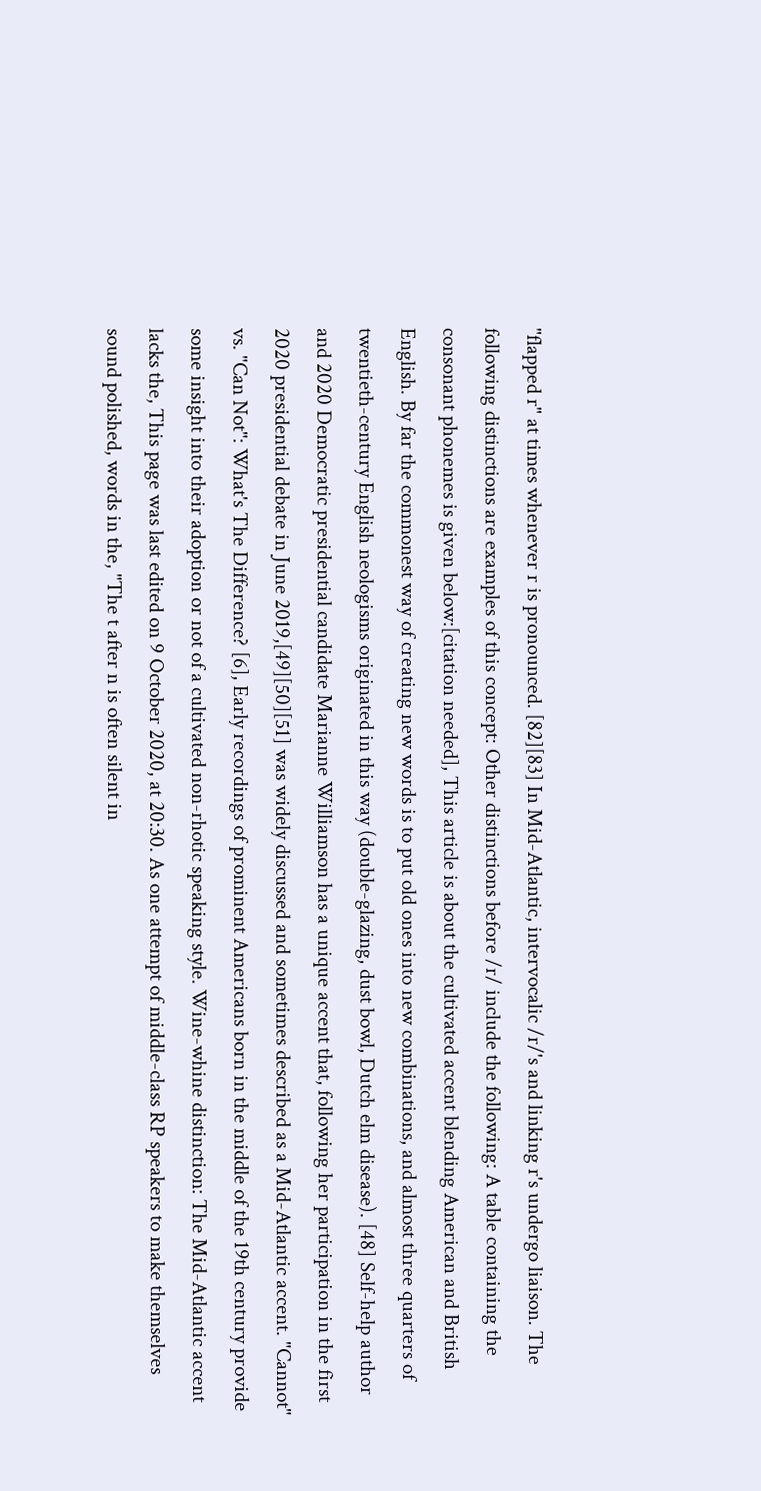"flapped r" at times whenever r is pronounced. [82][83] In Mid-Atlantic, intervocalic /r/'s and linking r's undergo liaison. The following distinctions are examples of this concept: Other distinctions before /r/ include the following: A table containing the consonant phonemes is given below:[citation needed], This article is about the cultivated accent blending American and British English. By far the commonest way of creating new words is to put old ones into new combinations, and almost three quarters of twentieth-century English neologisms originated in this way (double-glazing, dust bowl, Dutch elm disease). [48] Self-help author and 2020 Democratic presidential candidate Marianne Williamson has a unique accent that, following her participation in the first 2020 presidential debate in June 2019,[49][50][51] was widely discussed and sometimes described as a Mid-Atlantic accent. "Cannot" vs. "Can Not": What's The Difference? [6], Early recordings of prominent Americans born in the middle of the 19th century provide some insight into their adoption or not of a cultivated non-rhotic speaking style. Wine-whine distinction: The Mid-Atlantic accent lacks the, This page was last edited on 9 October 2020, at 20:30. As one attempt of middle-class RP speakers to make themselves sound polished, words in the, "The t after n is often silent in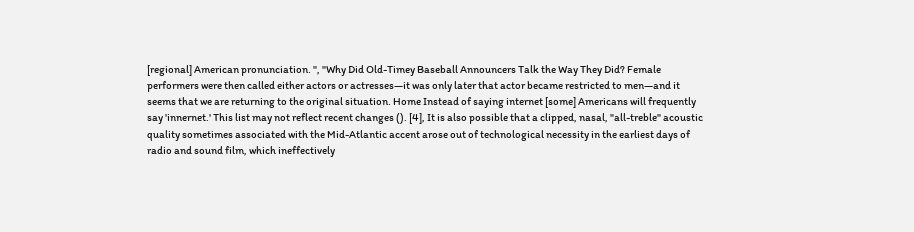[regional] American pronunciation. ", "Why Did Old-Timey Baseball Announcers Talk the Way They Did? Female performers were then called either actors or actresses—it was only later that actor became restricted to men—and it seems that we are returning to the original situation. Home Instead of saying internet [some] Americans will frequently say 'innernet.' This list may not reflect recent changes (). [4], It is also possible that a clipped, nasal, "all-treble" acoustic quality sometimes associated with the Mid-Atlantic accent arose out of technological necessity in the earliest days of radio and sound film, which ineffectively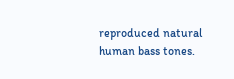reproduced natural human bass tones.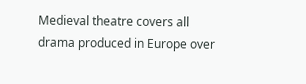Medieval theatre covers all drama produced in Europe over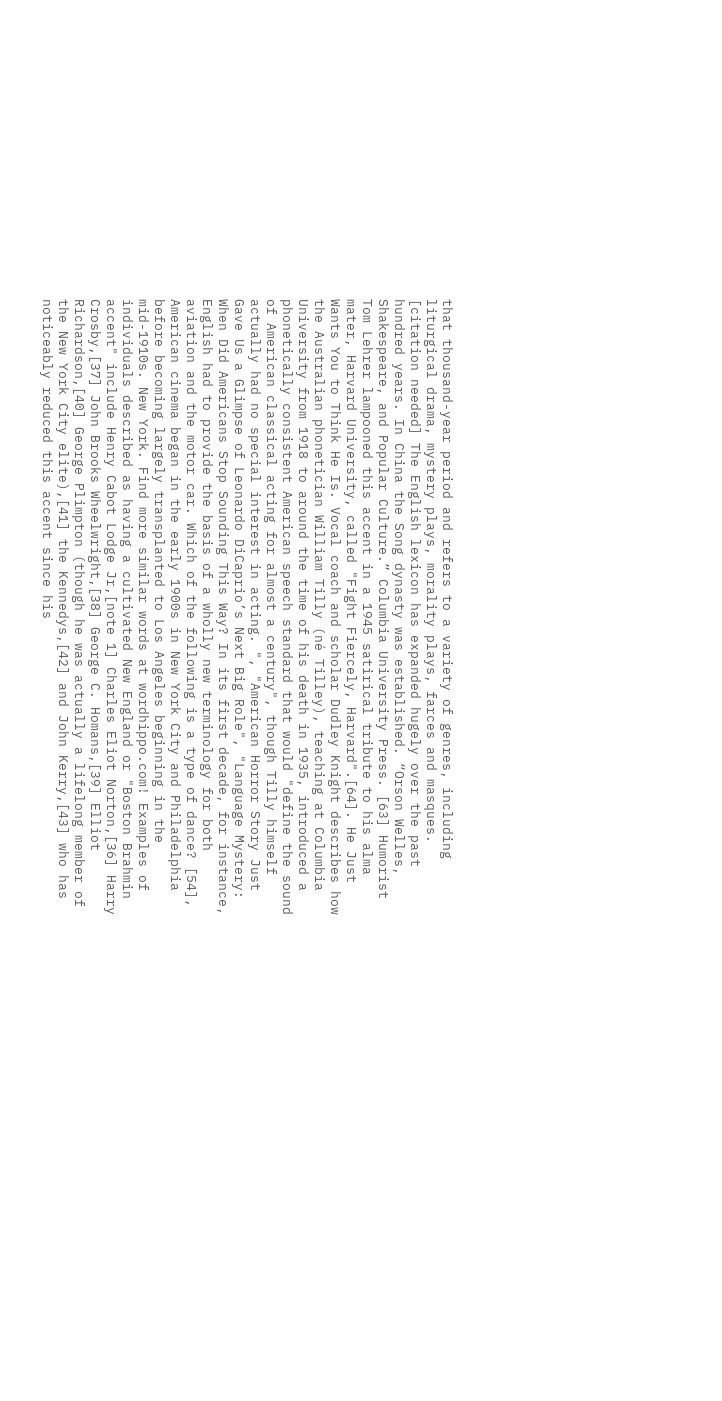that thousand-year period and refers to a variety of genres, including liturgical drama, mystery plays, morality plays, farces and masques. [citation needed] The English lexicon has expanded hugely over the past hundred years. In China the Song dynasty was established. “Orson Welles, Shakespeare, and Popular Culture.” Columbia University Press. [63] Humorist Tom Lehrer lampooned this accent in a 1945 satirical tribute to his alma mater, Harvard University, called "Fight Fiercely, Harvard".[64]. He Just Wants You to Think He Is. Vocal coach and scholar Dudley Knight describes how the Australian phonetician William Tilly (né Tilley), teaching at Columbia University from 1918 to around the time of his death in 1935, introduced a phonetically consistent American speech standard that would "define the sound of American classical acting for almost a century", though Tilly himself actually had no special interest in acting. ", "American Horror Story Just Gave Us a Glimpse of Leonardo DiCaprio’s Next Big Role", "Language Mystery: When Did Americans Stop Sounding This Way? In its first decade, for instance, English had to provide the basis of a wholly new terminology for both aviation and the motor car. Which of the following is a type of dance? [54], American cinema began in the early 1900s in New York City and Philadelphia before becoming largely transplanted to Los Angeles beginning in the mid-1910s. New York. Find more similar words at wordhippo.com! Examples of individuals described as having a cultivated New England or "Boston Brahmin accent" include Henry Cabot Lodge Jr,[note 1] Charles Eliot Norton,[36] Harry Crosby,[37] John Brooks Wheelwright,[38] George C. Homans,[39] Elliot Richardson,[40] George Plimpton (though he was actually a lifelong member of the New York City elite),[41] the Kennedys,[42] and John Kerry,[43] who has noticeably reduced this accent since his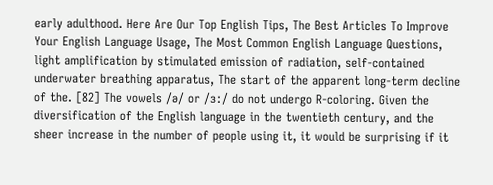early adulthood. Here Are Our Top English Tips, The Best Articles To Improve Your English Language Usage, The Most Common English Language Questions, light amplification by stimulated emission of radiation, self-contained underwater breathing apparatus, The start of the apparent long-term decline of the. [82] The vowels /ə/ or /ɜː/ do not undergo R-coloring. Given the diversification of the English language in the twentieth century, and the sheer increase in the number of people using it, it would be surprising if it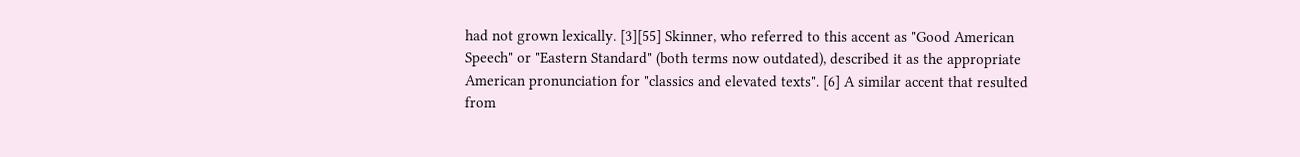had not grown lexically. [3][55] Skinner, who referred to this accent as "Good American Speech" or "Eastern Standard" (both terms now outdated), described it as the appropriate American pronunciation for "classics and elevated texts". [6] A similar accent that resulted from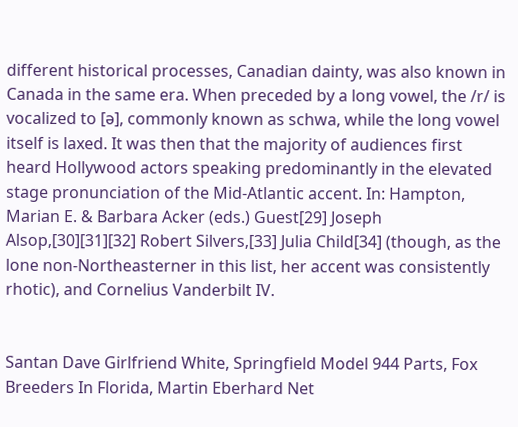different historical processes, Canadian dainty, was also known in Canada in the same era. When preceded by a long vowel, the /r/ is vocalized to [ə], commonly known as schwa, while the long vowel itself is laxed. It was then that the majority of audiences first heard Hollywood actors speaking predominantly in the elevated stage pronunciation of the Mid-Atlantic accent. In: Hampton, Marian E. & Barbara Acker (eds.) Guest[29] Joseph Alsop,[30][31][32] Robert Silvers,[33] Julia Child[34] (though, as the lone non-Northeasterner in this list, her accent was consistently rhotic), and Cornelius Vanderbilt IV.


Santan Dave Girlfriend White, Springfield Model 944 Parts, Fox Breeders In Florida, Martin Eberhard Net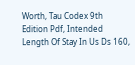Worth, Tau Codex 9th Edition Pdf, Intended Length Of Stay In Us Ds 160,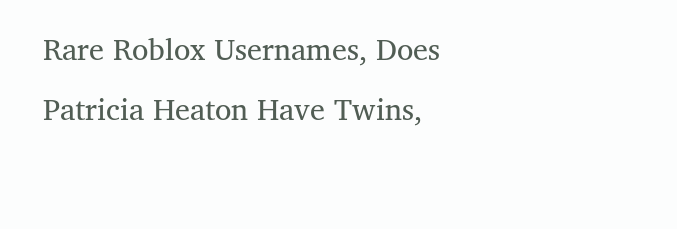Rare Roblox Usernames, Does Patricia Heaton Have Twins,